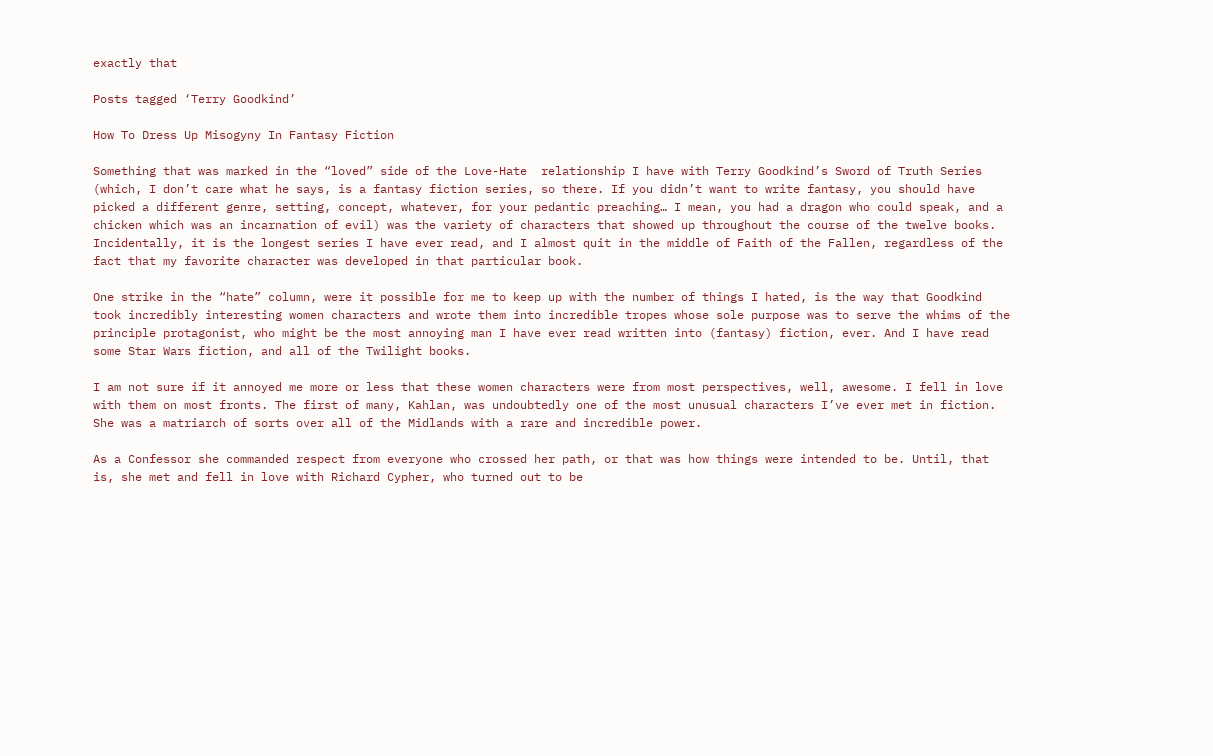exactly that

Posts tagged ‘Terry Goodkind’

How To Dress Up Misogyny In Fantasy Fiction

Something that was marked in the “loved” side of the Love-Hate  relationship I have with Terry Goodkind’s Sword of Truth Series (which, I don’t care what he says, is a fantasy fiction series, so there. If you didn’t want to write fantasy, you should have picked a different genre, setting, concept, whatever, for your pedantic preaching… I mean, you had a dragon who could speak, and a chicken which was an incarnation of evil) was the variety of characters that showed up throughout the course of the twelve books. Incidentally, it is the longest series I have ever read, and I almost quit in the middle of Faith of the Fallen, regardless of the fact that my favorite character was developed in that particular book.

One strike in the “hate” column, were it possible for me to keep up with the number of things I hated, is the way that Goodkind took incredibly interesting women characters and wrote them into incredible tropes whose sole purpose was to serve the whims of the principle protagonist, who might be the most annoying man I have ever read written into (fantasy) fiction, ever. And I have read some Star Wars fiction, and all of the Twilight books.

I am not sure if it annoyed me more or less that these women characters were from most perspectives, well, awesome. I fell in love with them on most fronts. The first of many, Kahlan, was undoubtedly one of the most unusual characters I’ve ever met in fiction. She was a matriarch of sorts over all of the Midlands with a rare and incredible power.

As a Confessor she commanded respect from everyone who crossed her path, or that was how things were intended to be. Until, that is, she met and fell in love with Richard Cypher, who turned out to be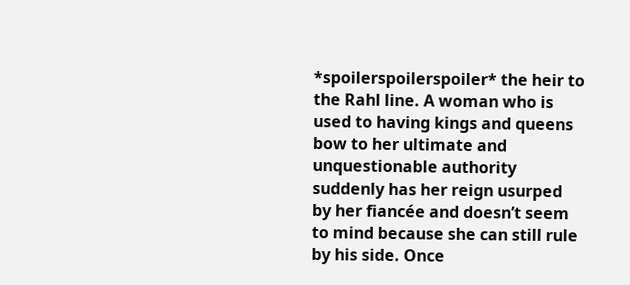*spoilerspoilerspoiler* the heir to the Rahl line. A woman who is used to having kings and queens bow to her ultimate and unquestionable authority suddenly has her reign usurped by her fiancée and doesn’t seem to mind because she can still rule by his side. Once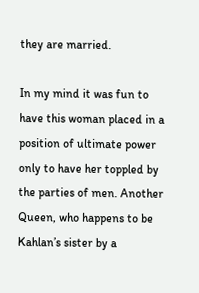they are married.

In my mind it was fun to have this woman placed in a position of ultimate power only to have her toppled by the parties of men. Another Queen, who happens to be Kahlan’s sister by a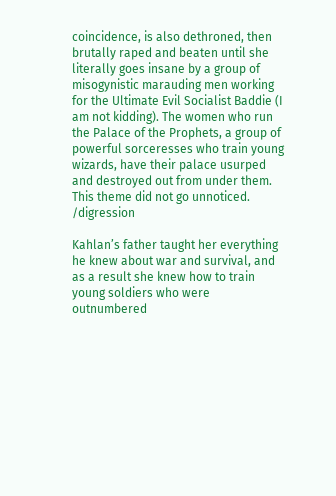coincidence, is also dethroned, then brutally raped and beaten until she literally goes insane by a group of misogynistic marauding men working for the Ultimate Evil Socialist Baddie (I am not kidding). The women who run the Palace of the Prophets, a group of powerful sorceresses who train young wizards, have their palace usurped and destroyed out from under them. This theme did not go unnoticed. /digression

Kahlan’s father taught her everything he knew about war and survival, and as a result she knew how to train young soldiers who were outnumbered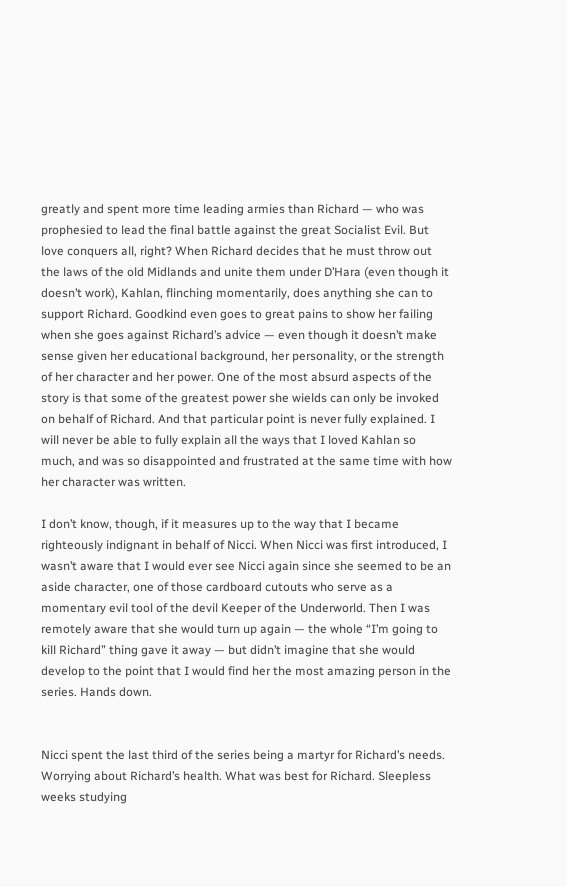greatly and spent more time leading armies than Richard — who was prophesied to lead the final battle against the great Socialist Evil. But love conquers all, right? When Richard decides that he must throw out the laws of the old Midlands and unite them under D’Hara (even though it doesn’t work), Kahlan, flinching momentarily, does anything she can to support Richard. Goodkind even goes to great pains to show her failing when she goes against Richard’s advice — even though it doesn’t make sense given her educational background, her personality, or the strength of her character and her power. One of the most absurd aspects of the story is that some of the greatest power she wields can only be invoked on behalf of Richard. And that particular point is never fully explained. I will never be able to fully explain all the ways that I loved Kahlan so much, and was so disappointed and frustrated at the same time with how her character was written.

I don’t know, though, if it measures up to the way that I became righteously indignant in behalf of Nicci. When Nicci was first introduced, I wasn’t aware that I would ever see Nicci again since she seemed to be an aside character, one of those cardboard cutouts who serve as a momentary evil tool of the devil Keeper of the Underworld. Then I was remotely aware that she would turn up again — the whole “I’m going to kill Richard” thing gave it away — but didn’t imagine that she would develop to the point that I would find her the most amazing person in the series. Hands down.


Nicci spent the last third of the series being a martyr for Richard’s needs. Worrying about Richard’s health. What was best for Richard. Sleepless weeks studying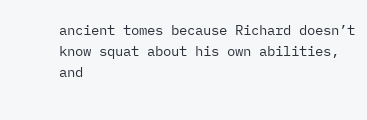ancient tomes because Richard doesn’t know squat about his own abilities, and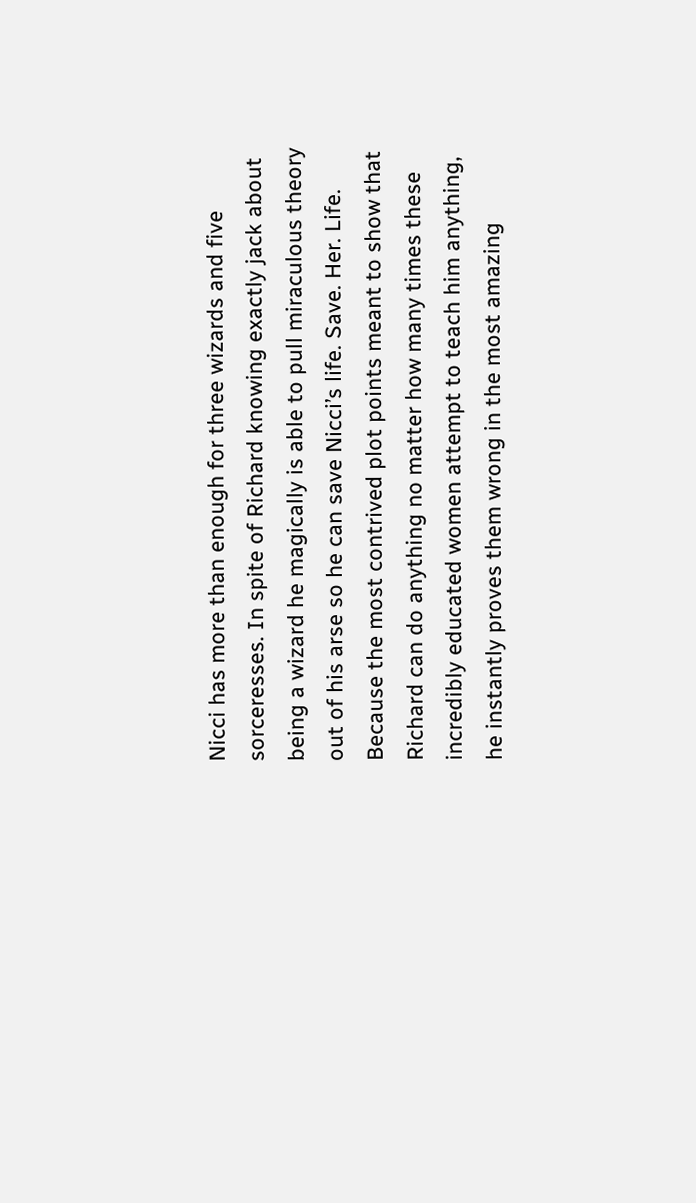Nicci has more than enough for three wizards and five sorceresses. In spite of Richard knowing exactly jack about being a wizard he magically is able to pull miraculous theory out of his arse so he can save Nicci’s life. Save. Her. Life. Because the most contrived plot points meant to show that Richard can do anything no matter how many times these incredibly educated women attempt to teach him anything, he instantly proves them wrong in the most amazing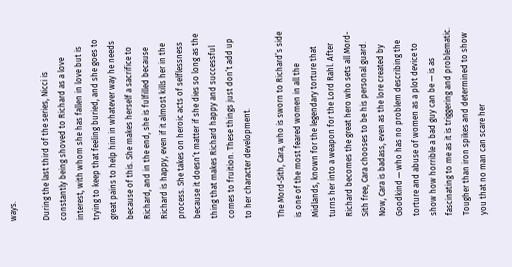ways.

During the last third of the series, Nicci is constantly being shoved to Richard as a love interest, with whom she has fallen in love but is trying to keep that feeling buried, and she goes to great pains to help him in whatever way he needs because of this. She makes herself a sacrifice to Richard, and in the end, she is fulfilled because Richard is happy, even if it almost kills her in the process. She takes on heroic acts of selflessness because it doesn’t matter if she dies so long as the thing that makes Richard happy and successful comes to fruition. These things just don’t add up to her character development.

The Mord-Sith, Cara, who is sworn to Richard’s side is one of the most feared women in all the Midlands, known for the legendary torture that turns her into a weapon for the Lord Rahl. After Richard becomes the great hero who sets all Mord-Sith free, Cara chooses to be his personal guard. Now, Cara is badass, even as the lore created by Goodkind — who has no problem describing the torture and abuse of women as a plot device to show how horrible a bad guy can be — is as fascinating to me as it is triggering and problematic. Tougher than iron spikes and determined to show you that no man can scare her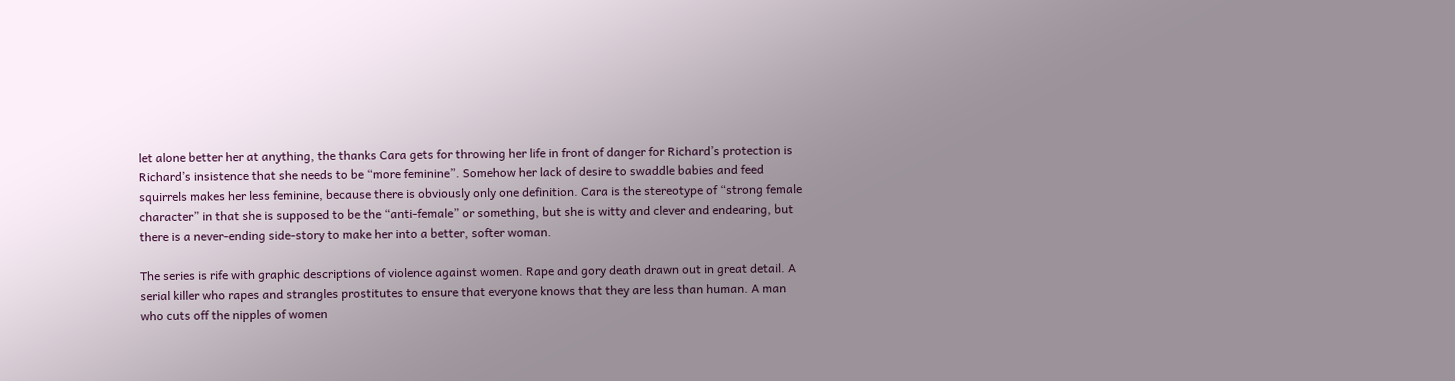let alone better her at anything, the thanks Cara gets for throwing her life in front of danger for Richard’s protection is Richard’s insistence that she needs to be “more feminine”. Somehow her lack of desire to swaddle babies and feed squirrels makes her less feminine, because there is obviously only one definition. Cara is the stereotype of “strong female character” in that she is supposed to be the “anti-female” or something, but she is witty and clever and endearing, but there is a never-ending side-story to make her into a better, softer woman.

The series is rife with graphic descriptions of violence against women. Rape and gory death drawn out in great detail. A serial killer who rapes and strangles prostitutes to ensure that everyone knows that they are less than human. A man who cuts off the nipples of women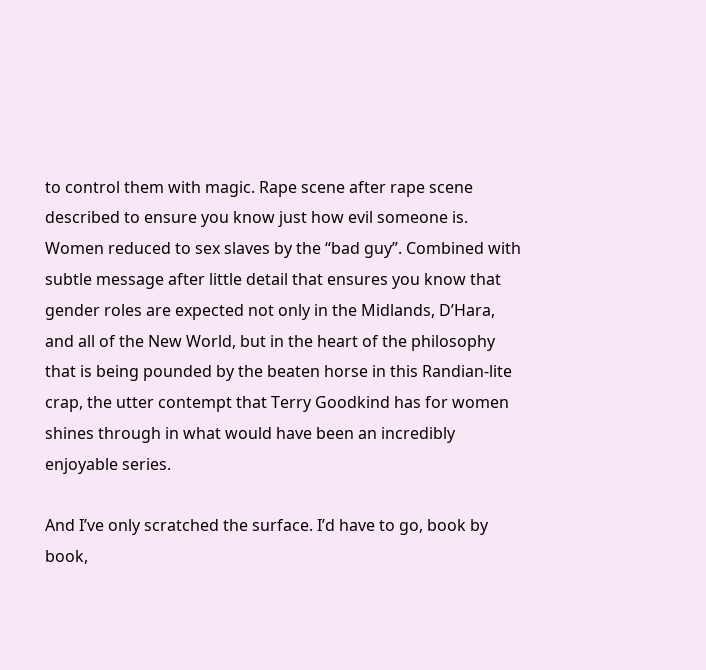to control them with magic. Rape scene after rape scene described to ensure you know just how evil someone is. Women reduced to sex slaves by the “bad guy”. Combined with subtle message after little detail that ensures you know that gender roles are expected not only in the Midlands, D’Hara, and all of the New World, but in the heart of the philosophy that is being pounded by the beaten horse in this Randian-lite crap, the utter contempt that Terry Goodkind has for women shines through in what would have been an incredibly enjoyable series.

And I’ve only scratched the surface. I’d have to go, book by book,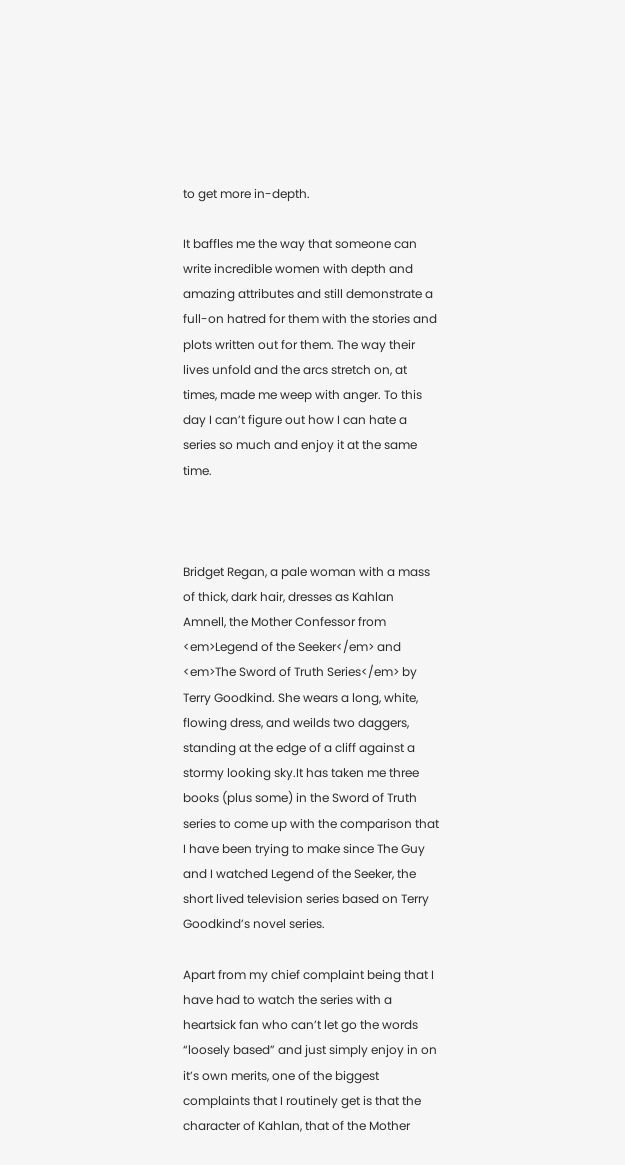to get more in-depth.

It baffles me the way that someone can write incredible women with depth and amazing attributes and still demonstrate a full-on hatred for them with the stories and plots written out for them. The way their lives unfold and the arcs stretch on, at times, made me weep with anger. To this day I can’t figure out how I can hate a series so much and enjoy it at the same time.



Bridget Regan, a pale woman with a mass of thick, dark hair, dresses as Kahlan Amnell, the Mother Confessor from <em>Legend of the Seeker</em> and <em>The Sword of Truth Series</em> by Terry Goodkind. She wears a long, white, flowing dress, and weilds two daggers, standing at the edge of a cliff against a stormy looking sky.It has taken me three books (plus some) in the Sword of Truth series to come up with the comparison that I have been trying to make since The Guy and I watched Legend of the Seeker, the short lived television series based on Terry Goodkind’s novel series.

Apart from my chief complaint being that I have had to watch the series with a heartsick fan who can’t let go the words “loosely based” and just simply enjoy in on it’s own merits, one of the biggest complaints that I routinely get is that the character of Kahlan, that of the Mother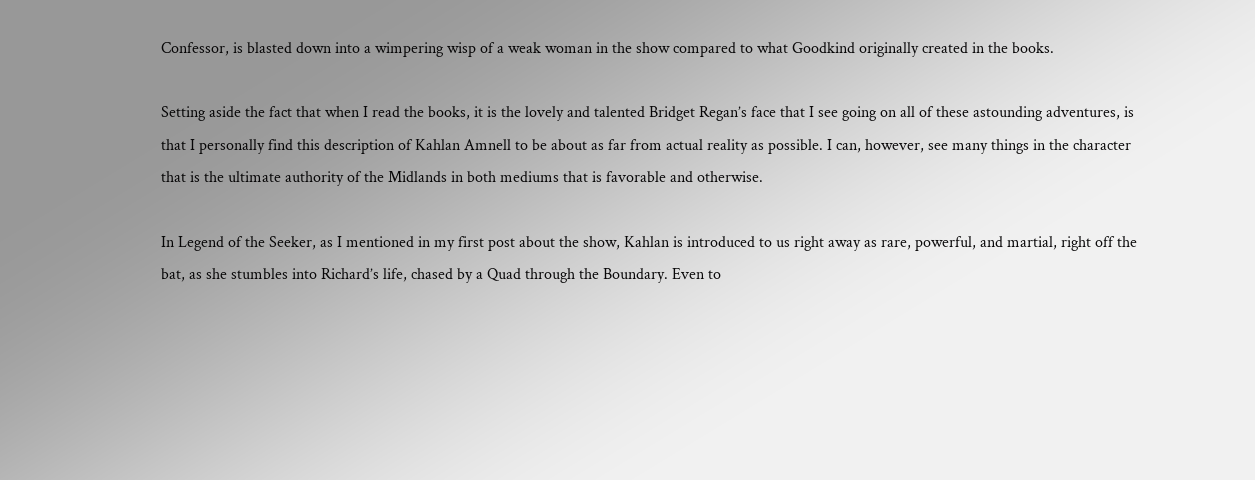Confessor, is blasted down into a wimpering wisp of a weak woman in the show compared to what Goodkind originally created in the books.

Setting aside the fact that when I read the books, it is the lovely and talented Bridget Regan’s face that I see going on all of these astounding adventures, is that I personally find this description of Kahlan Amnell to be about as far from actual reality as possible. I can, however, see many things in the character that is the ultimate authority of the Midlands in both mediums that is favorable and otherwise.

In Legend of the Seeker, as I mentioned in my first post about the show, Kahlan is introduced to us right away as rare, powerful, and martial, right off the bat, as she stumbles into Richard’s life, chased by a Quad through the Boundary. Even to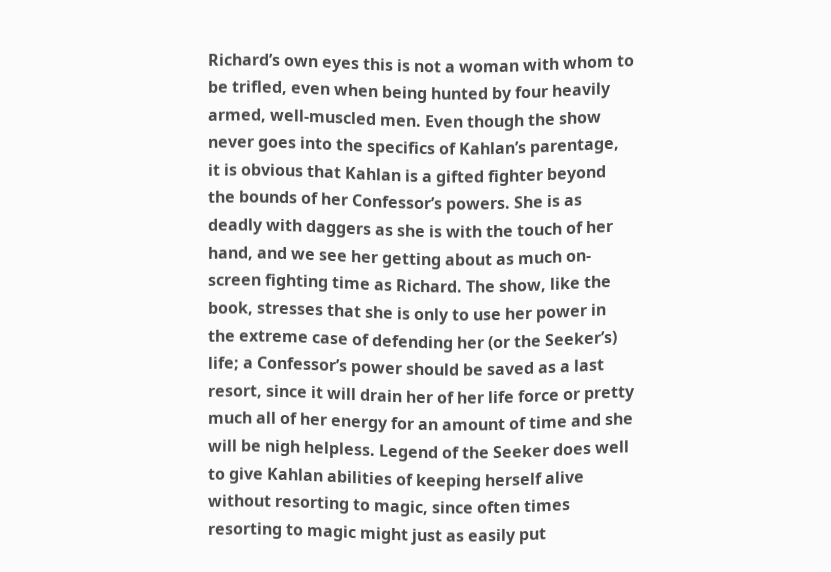Richard’s own eyes this is not a woman with whom to be trifled, even when being hunted by four heavily armed, well-muscled men. Even though the show never goes into the specifics of Kahlan’s parentage, it is obvious that Kahlan is a gifted fighter beyond the bounds of her Confessor’s powers. She is as deadly with daggers as she is with the touch of her hand, and we see her getting about as much on-screen fighting time as Richard. The show, like the book, stresses that she is only to use her power in the extreme case of defending her (or the Seeker’s) life; a Confessor’s power should be saved as a last resort, since it will drain her of her life force or pretty much all of her energy for an amount of time and she will be nigh helpless. Legend of the Seeker does well to give Kahlan abilities of keeping herself alive without resorting to magic, since often times resorting to magic might just as easily put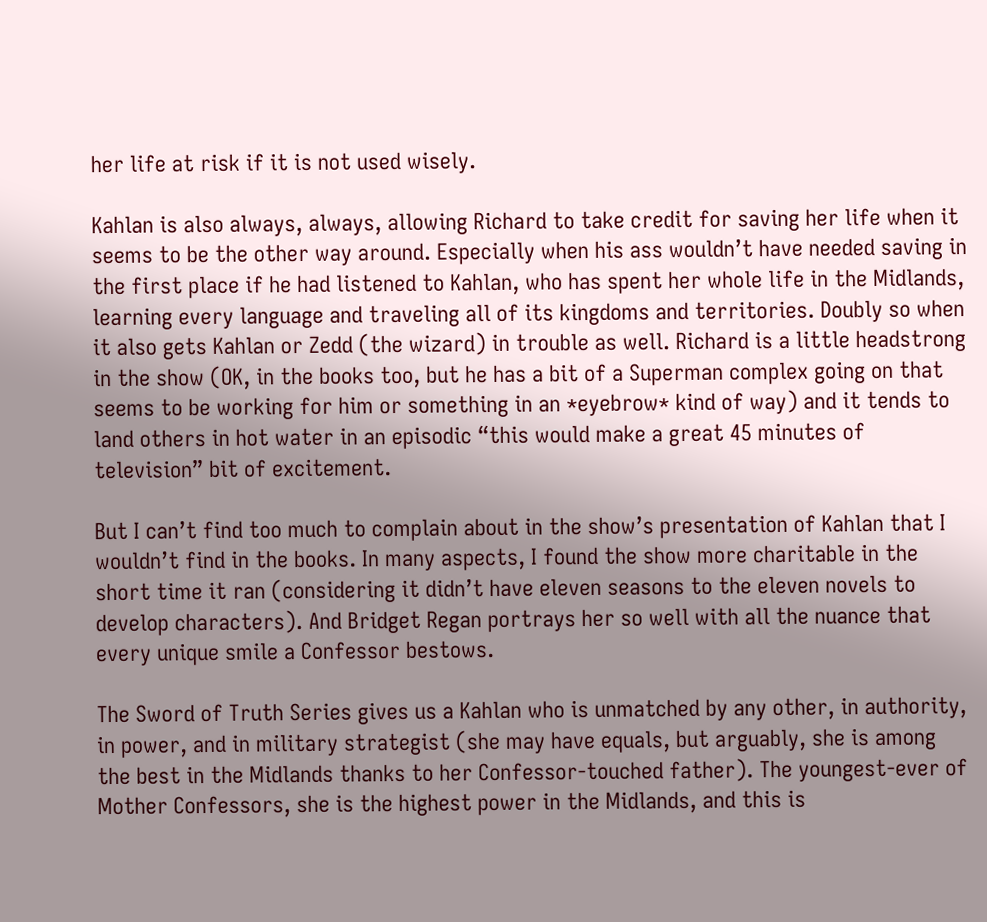her life at risk if it is not used wisely.

Kahlan is also always, always, allowing Richard to take credit for saving her life when it seems to be the other way around. Especially when his ass wouldn’t have needed saving in the first place if he had listened to Kahlan, who has spent her whole life in the Midlands, learning every language and traveling all of its kingdoms and territories. Doubly so when it also gets Kahlan or Zedd (the wizard) in trouble as well. Richard is a little headstrong in the show (OK, in the books too, but he has a bit of a Superman complex going on that seems to be working for him or something in an *eyebrow* kind of way) and it tends to land others in hot water in an episodic “this would make a great 45 minutes of television” bit of excitement.

But I can’t find too much to complain about in the show’s presentation of Kahlan that I wouldn’t find in the books. In many aspects, I found the show more charitable in the short time it ran (considering it didn’t have eleven seasons to the eleven novels to develop characters). And Bridget Regan portrays her so well with all the nuance that every unique smile a Confessor bestows.

The Sword of Truth Series gives us a Kahlan who is unmatched by any other, in authority, in power, and in military strategist (she may have equals, but arguably, she is among the best in the Midlands thanks to her Confessor-touched father). The youngest-ever of Mother Confessors, she is the highest power in the Midlands, and this is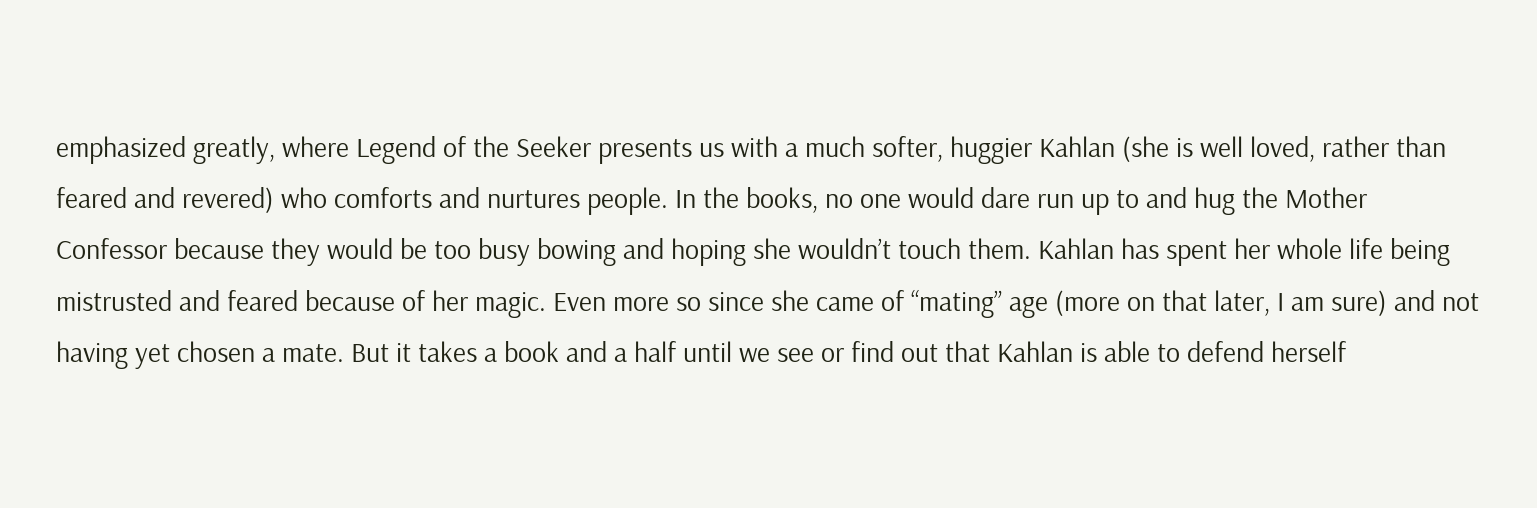emphasized greatly, where Legend of the Seeker presents us with a much softer, huggier Kahlan (she is well loved, rather than feared and revered) who comforts and nurtures people. In the books, no one would dare run up to and hug the Mother Confessor because they would be too busy bowing and hoping she wouldn’t touch them. Kahlan has spent her whole life being mistrusted and feared because of her magic. Even more so since she came of “mating” age (more on that later, I am sure) and not having yet chosen a mate. But it takes a book and a half until we see or find out that Kahlan is able to defend herself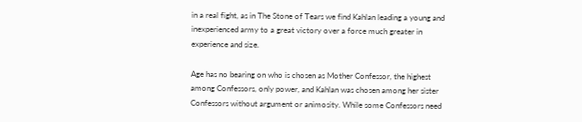in a real fight, as in The Stone of Tears we find Kahlan leading a young and inexperienced army to a great victory over a force much greater in experience and size.

Age has no bearing on who is chosen as Mother Confessor, the highest among Confessors, only power, and Kahlan was chosen among her sister Confessors without argument or animosity. While some Confessors need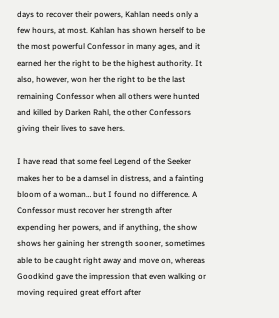days to recover their powers, Kahlan needs only a few hours, at most. Kahlan has shown herself to be the most powerful Confessor in many ages, and it earned her the right to be the highest authority. It also, however, won her the right to be the last remaining Confessor when all others were hunted and killed by Darken Rahl, the other Confessors giving their lives to save hers.

I have read that some feel Legend of the Seeker makes her to be a damsel in distress, and a fainting bloom of a woman… but I found no difference. A Confessor must recover her strength after expending her powers, and if anything, the show shows her gaining her strength sooner, sometimes able to be caught right away and move on, whereas Goodkind gave the impression that even walking or moving required great effort after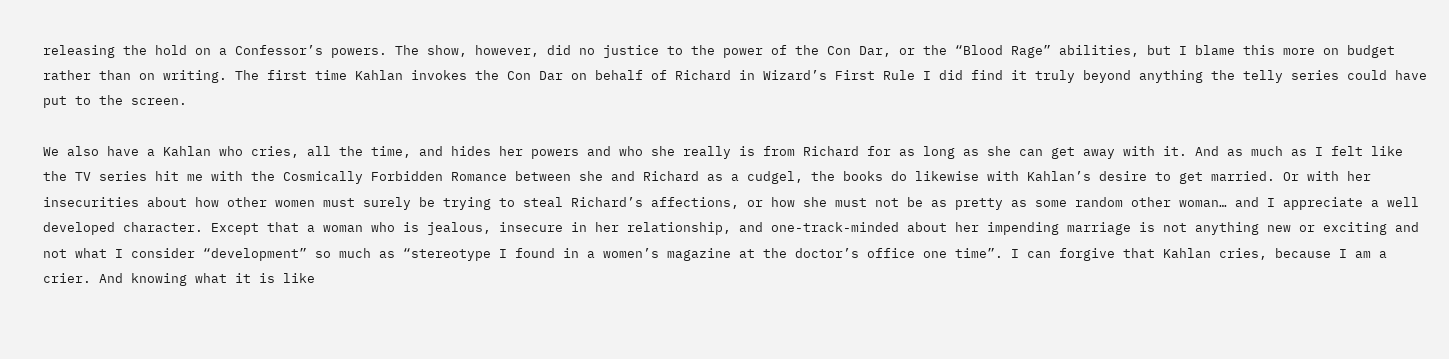releasing the hold on a Confessor’s powers. The show, however, did no justice to the power of the Con Dar, or the “Blood Rage” abilities, but I blame this more on budget rather than on writing. The first time Kahlan invokes the Con Dar on behalf of Richard in Wizard’s First Rule I did find it truly beyond anything the telly series could have put to the screen.

We also have a Kahlan who cries, all the time, and hides her powers and who she really is from Richard for as long as she can get away with it. And as much as I felt like the TV series hit me with the Cosmically Forbidden Romance between she and Richard as a cudgel, the books do likewise with Kahlan’s desire to get married. Or with her insecurities about how other women must surely be trying to steal Richard’s affections, or how she must not be as pretty as some random other woman… and I appreciate a well developed character. Except that a woman who is jealous, insecure in her relationship, and one-track-minded about her impending marriage is not anything new or exciting and not what I consider “development” so much as “stereotype I found in a women’s magazine at the doctor’s office one time”. I can forgive that Kahlan cries, because I am a crier. And knowing what it is like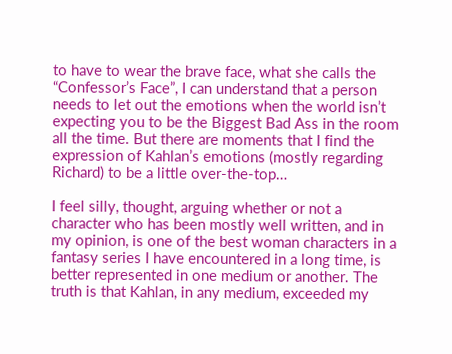to have to wear the brave face, what she calls the “Confessor’s Face”, I can understand that a person needs to let out the emotions when the world isn’t expecting you to be the Biggest Bad Ass in the room all the time. But there are moments that I find the expression of Kahlan’s emotions (mostly regarding Richard) to be a little over-the-top…

I feel silly, thought, arguing whether or not a character who has been mostly well written, and in my opinion, is one of the best woman characters in a fantasy series I have encountered in a long time, is better represented in one medium or another. The truth is that Kahlan, in any medium, exceeded my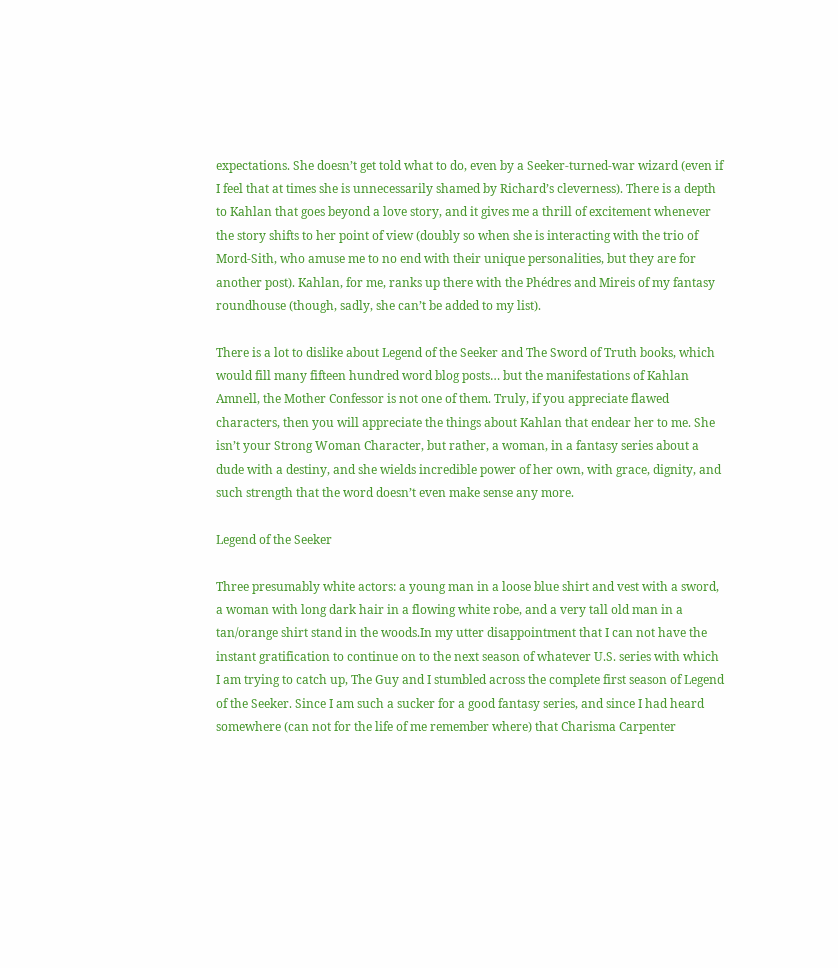expectations. She doesn’t get told what to do, even by a Seeker-turned-war wizard (even if I feel that at times she is unnecessarily shamed by Richard’s cleverness). There is a depth to Kahlan that goes beyond a love story, and it gives me a thrill of excitement whenever the story shifts to her point of view (doubly so when she is interacting with the trio of Mord-Sith, who amuse me to no end with their unique personalities, but they are for another post). Kahlan, for me, ranks up there with the Phédres and Mireis of my fantasy roundhouse (though, sadly, she can’t be added to my list).

There is a lot to dislike about Legend of the Seeker and The Sword of Truth books, which would fill many fifteen hundred word blog posts… but the manifestations of Kahlan Amnell, the Mother Confessor is not one of them. Truly, if you appreciate flawed characters, then you will appreciate the things about Kahlan that endear her to me. She isn’t your Strong Woman Character, but rather, a woman, in a fantasy series about a dude with a destiny, and she wields incredible power of her own, with grace, dignity, and such strength that the word doesn’t even make sense any more.

Legend of the Seeker

Three presumably white actors: a young man in a loose blue shirt and vest with a sword, a woman with long dark hair in a flowing white robe, and a very tall old man in a tan/orange shirt stand in the woods.In my utter disappointment that I can not have the instant gratification to continue on to the next season of whatever U.S. series with which I am trying to catch up, The Guy and I stumbled across the complete first season of Legend of the Seeker. Since I am such a sucker for a good fantasy series, and since I had heard somewhere (can not for the life of me remember where) that Charisma Carpenter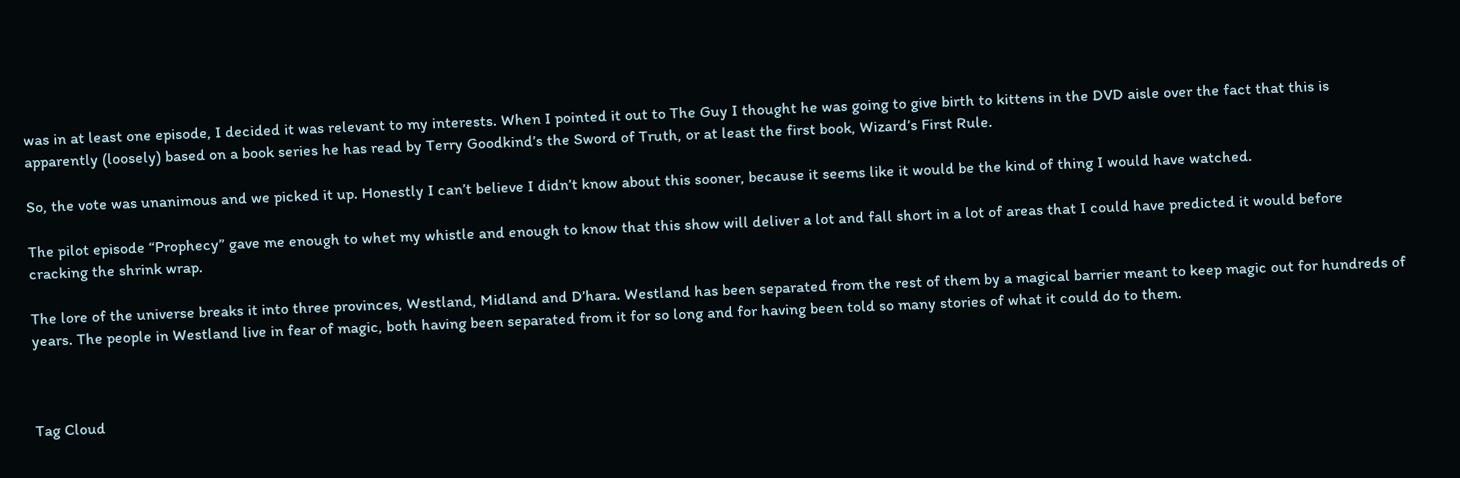was in at least one episode, I decided it was relevant to my interests. When I pointed it out to The Guy I thought he was going to give birth to kittens in the DVD aisle over the fact that this is apparently (loosely) based on a book series he has read by Terry Goodkind’s the Sword of Truth, or at least the first book, Wizard’s First Rule.

So, the vote was unanimous and we picked it up. Honestly I can’t believe I didn’t know about this sooner, because it seems like it would be the kind of thing I would have watched.

The pilot episode “Prophecy” gave me enough to whet my whistle and enough to know that this show will deliver a lot and fall short in a lot of areas that I could have predicted it would before cracking the shrink wrap.

The lore of the universe breaks it into three provinces, Westland, Midland and D’hara. Westland has been separated from the rest of them by a magical barrier meant to keep magic out for hundreds of years. The people in Westland live in fear of magic, both having been separated from it for so long and for having been told so many stories of what it could do to them.



Tag Cloud